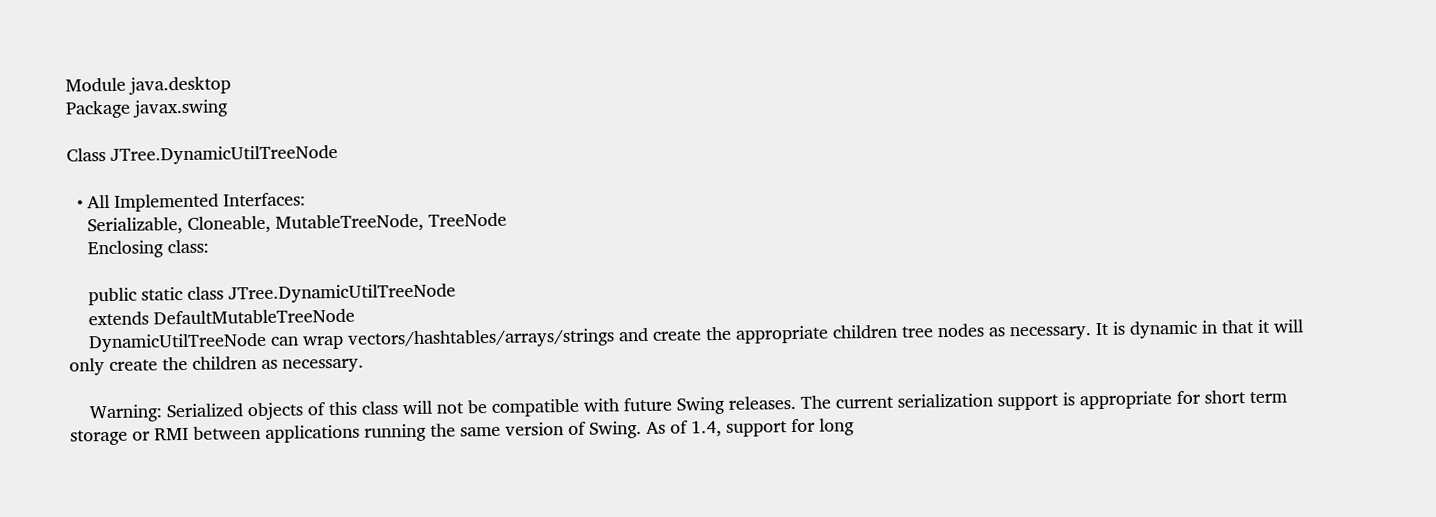Module java.desktop
Package javax.swing

Class JTree.DynamicUtilTreeNode

  • All Implemented Interfaces:
    Serializable, Cloneable, MutableTreeNode, TreeNode
    Enclosing class:

    public static class JTree.DynamicUtilTreeNode
    extends DefaultMutableTreeNode
    DynamicUtilTreeNode can wrap vectors/hashtables/arrays/strings and create the appropriate children tree nodes as necessary. It is dynamic in that it will only create the children as necessary.

    Warning: Serialized objects of this class will not be compatible with future Swing releases. The current serialization support is appropriate for short term storage or RMI between applications running the same version of Swing. As of 1.4, support for long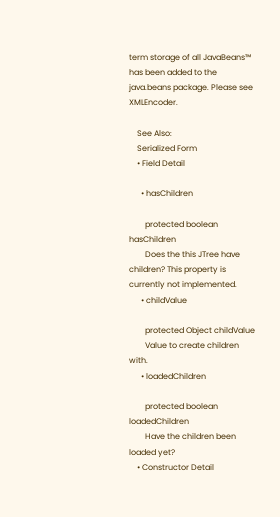term storage of all JavaBeans™ has been added to the java.beans package. Please see XMLEncoder.

    See Also:
    Serialized Form
    • Field Detail

      • hasChildren

        protected boolean hasChildren
        Does the this JTree have children? This property is currently not implemented.
      • childValue

        protected Object childValue
        Value to create children with.
      • loadedChildren

        protected boolean loadedChildren
        Have the children been loaded yet?
    • Constructor Detail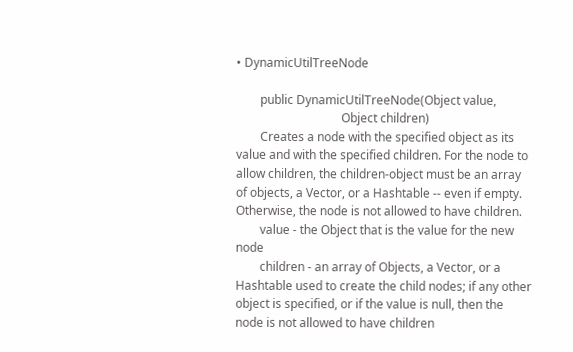• DynamicUtilTreeNode

        public DynamicUtilTreeNode(Object value,
                                   Object children)
        Creates a node with the specified object as its value and with the specified children. For the node to allow children, the children-object must be an array of objects, a Vector, or a Hashtable -- even if empty. Otherwise, the node is not allowed to have children.
        value - the Object that is the value for the new node
        children - an array of Objects, a Vector, or a Hashtable used to create the child nodes; if any other object is specified, or if the value is null, then the node is not allowed to have children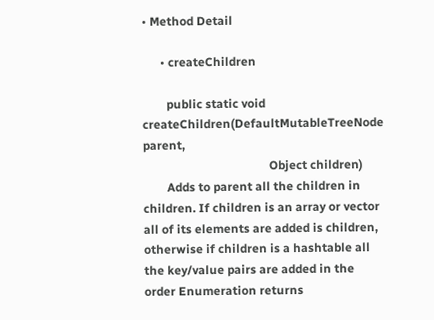• Method Detail

      • createChildren

        public static void createChildren(DefaultMutableTreeNode parent,
                                          Object children)
        Adds to parent all the children in children. If children is an array or vector all of its elements are added is children, otherwise if children is a hashtable all the key/value pairs are added in the order Enumeration returns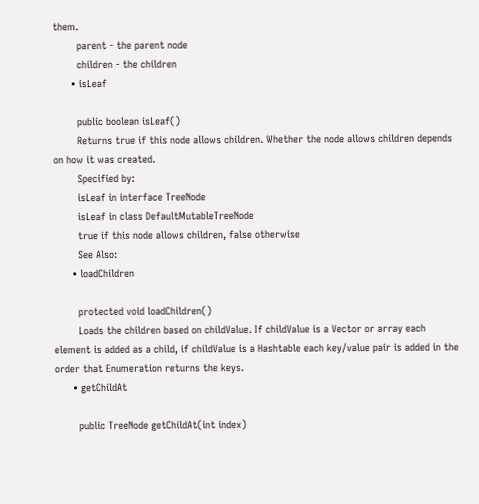them.
        parent - the parent node
        children - the children
      • isLeaf

        public boolean isLeaf()
        Returns true if this node allows children. Whether the node allows children depends on how it was created.
        Specified by:
        isLeaf in interface TreeNode
        isLeaf in class DefaultMutableTreeNode
        true if this node allows children, false otherwise
        See Also:
      • loadChildren

        protected void loadChildren()
        Loads the children based on childValue. If childValue is a Vector or array each element is added as a child, if childValue is a Hashtable each key/value pair is added in the order that Enumeration returns the keys.
      • getChildAt

        public TreeNode getChildAt(int index)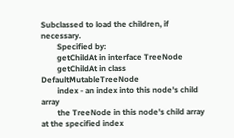Subclassed to load the children, if necessary.
        Specified by:
        getChildAt in interface TreeNode
        getChildAt in class DefaultMutableTreeNode
        index - an index into this node's child array
        the TreeNode in this node's child array at the specified index